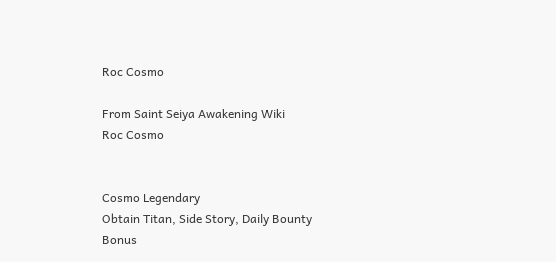Roc Cosmo

From Saint Seiya Awakening Wiki
Roc Cosmo


Cosmo Legendary
Obtain Titan, Side Story, Daily Bounty
Bonus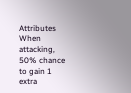Attributes When attacking, 50% chance to gain 1 extra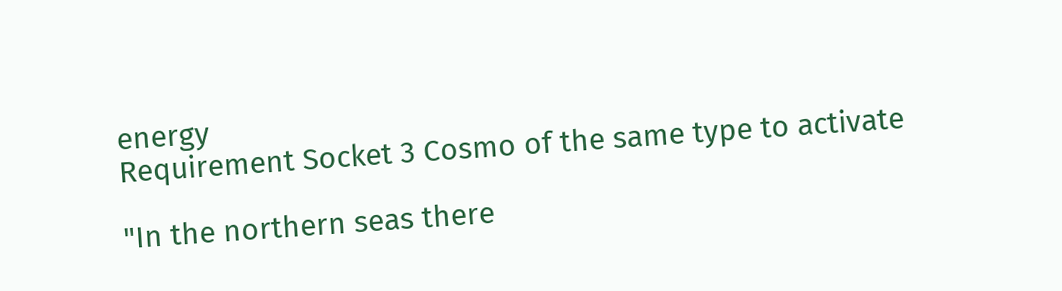energy
Requirement Socket 3 Cosmo of the same type to activate

"In the northern seas there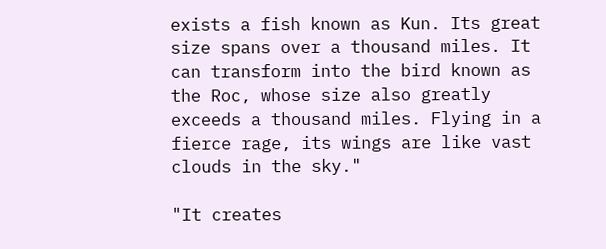exists a fish known as Kun. Its great size spans over a thousand miles. It can transform into the bird known as the Roc, whose size also greatly exceeds a thousand miles. Flying in a fierce rage, its wings are like vast clouds in the sky."

"It creates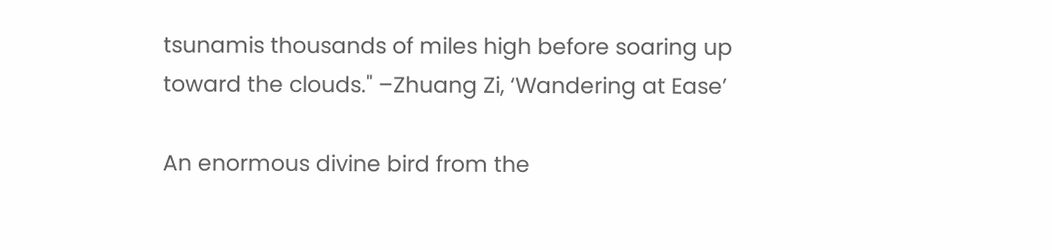tsunamis thousands of miles high before soaring up toward the clouds." –Zhuang Zi, ‘Wandering at Ease’

An enormous divine bird from the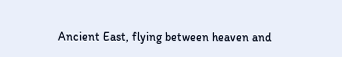Ancient East, flying between heaven and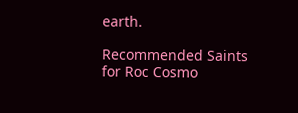earth.

Recommended Saints for Roc Cosmo